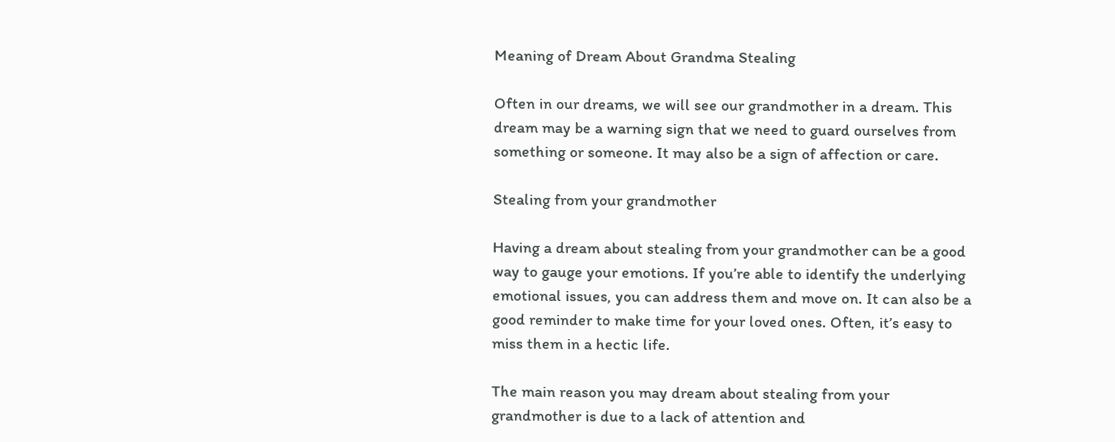Meaning of Dream About Grandma Stealing

Often in our dreams, we will see our grandmother in a dream. This dream may be a warning sign that we need to guard ourselves from something or someone. It may also be a sign of affection or care.

Stealing from your grandmother

Having a dream about stealing from your grandmother can be a good way to gauge your emotions. If you’re able to identify the underlying emotional issues, you can address them and move on. It can also be a good reminder to make time for your loved ones. Often, it’s easy to miss them in a hectic life.

The main reason you may dream about stealing from your grandmother is due to a lack of attention and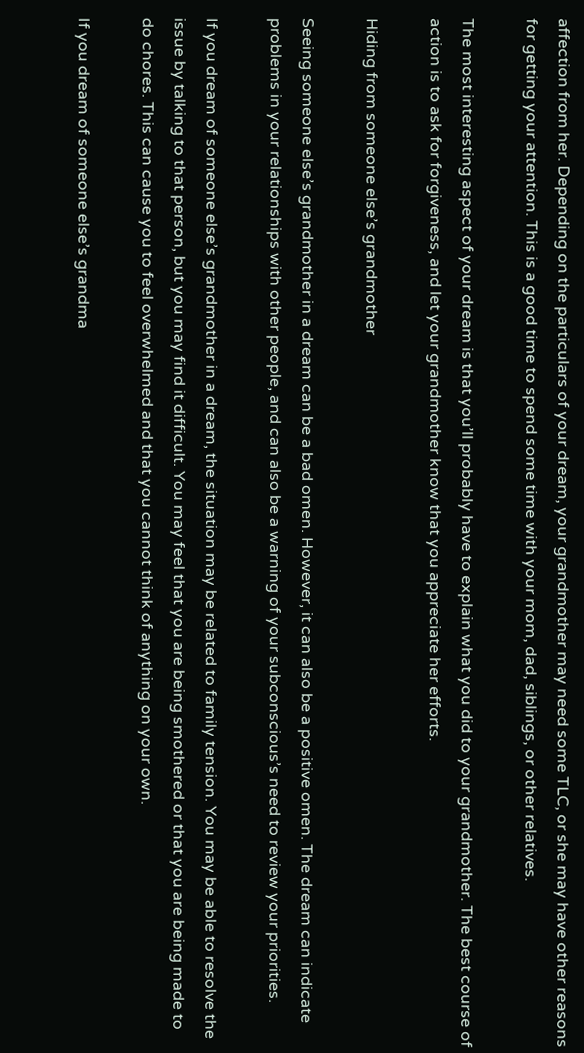affection from her. Depending on the particulars of your dream, your grandmother may need some TLC, or she may have other reasons for getting your attention. This is a good time to spend some time with your mom, dad, siblings, or other relatives.

The most interesting aspect of your dream is that you’ll probably have to explain what you did to your grandmother. The best course of action is to ask for forgiveness, and let your grandmother know that you appreciate her efforts.

Hiding from someone else’s grandmother

Seeing someone else’s grandmother in a dream can be a bad omen. However, it can also be a positive omen. The dream can indicate problems in your relationships with other people, and can also be a warning of your subconscious’s need to review your priorities.

If you dream of someone else’s grandmother in a dream, the situation may be related to family tension. You may be able to resolve the issue by talking to that person, but you may find it difficult. You may feel that you are being smothered or that you are being made to do chores. This can cause you to feel overwhelmed and that you cannot think of anything on your own.

If you dream of someone else’s grandma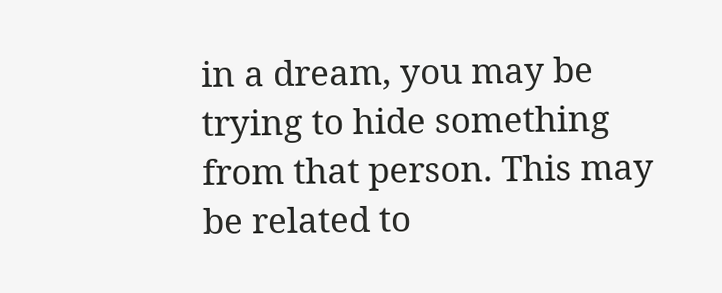in a dream, you may be trying to hide something from that person. This may be related to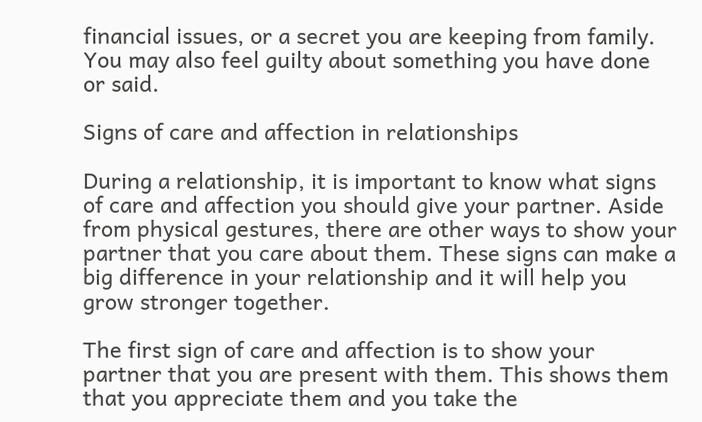financial issues, or a secret you are keeping from family. You may also feel guilty about something you have done or said.

Signs of care and affection in relationships

During a relationship, it is important to know what signs of care and affection you should give your partner. Aside from physical gestures, there are other ways to show your partner that you care about them. These signs can make a big difference in your relationship and it will help you grow stronger together.

The first sign of care and affection is to show your partner that you are present with them. This shows them that you appreciate them and you take the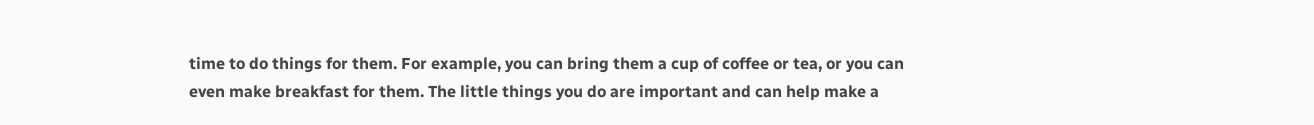time to do things for them. For example, you can bring them a cup of coffee or tea, or you can even make breakfast for them. The little things you do are important and can help make a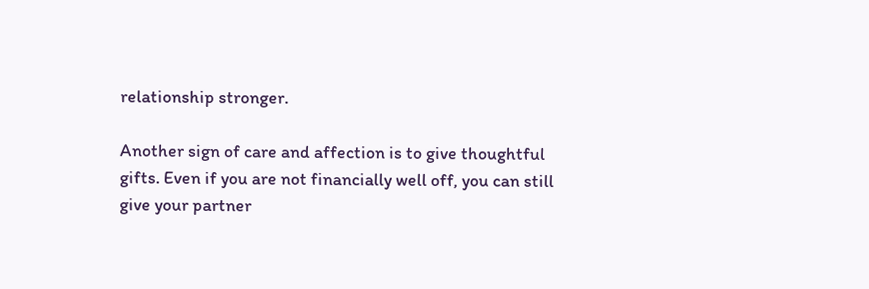relationship stronger.

Another sign of care and affection is to give thoughtful gifts. Even if you are not financially well off, you can still give your partner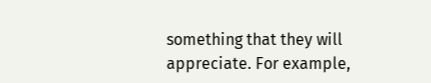something that they will appreciate. For example,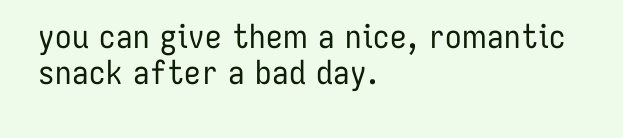you can give them a nice, romantic snack after a bad day.